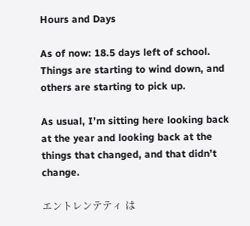Hours and Days

As of now: 18.5 days left of school.
Things are starting to wind down, and others are starting to pick up.

As usual, I’m sitting here looking back at the year and looking back at the things that changed, and that didn’t change.

エントレンテティ は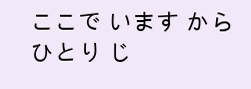ここで います から ひとり じ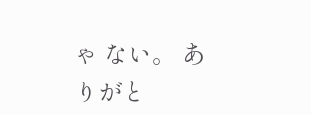ゃ ない。 ありがと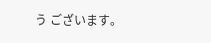う ございます。